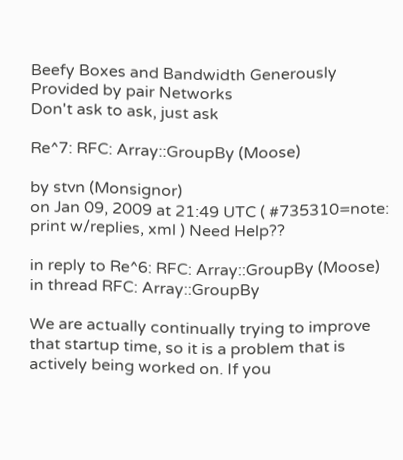Beefy Boxes and Bandwidth Generously Provided by pair Networks
Don't ask to ask, just ask

Re^7: RFC: Array::GroupBy (Moose)

by stvn (Monsignor)
on Jan 09, 2009 at 21:49 UTC ( #735310=note: print w/replies, xml ) Need Help??

in reply to Re^6: RFC: Array::GroupBy (Moose)
in thread RFC: Array::GroupBy

We are actually continually trying to improve that startup time, so it is a problem that is actively being worked on. If you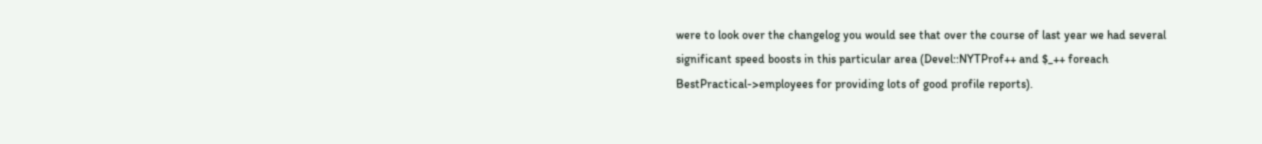were to look over the changelog you would see that over the course of last year we had several significant speed boosts in this particular area (Devel::NYTProf++ and $_++ foreach BestPractical->employees for providing lots of good profile reports).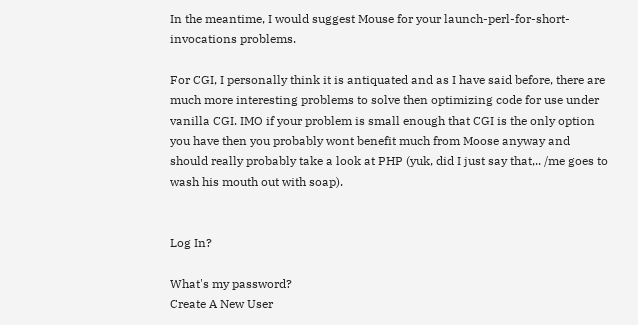In the meantime, I would suggest Mouse for your launch-perl-for-short-invocations problems.

For CGI, I personally think it is antiquated and as I have said before, there are much more interesting problems to solve then optimizing code for use under vanilla CGI. IMO if your problem is small enough that CGI is the only option you have then you probably wont benefit much from Moose anyway and should really probably take a look at PHP (yuk, did I just say that,.. /me goes to wash his mouth out with soap).


Log In?

What's my password?
Create A New User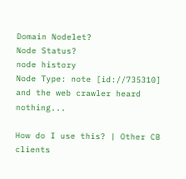Domain Nodelet?
Node Status?
node history
Node Type: note [id://735310]
and the web crawler heard nothing...

How do I use this? | Other CB clients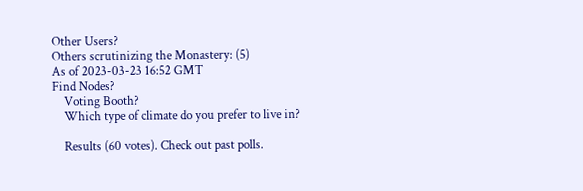Other Users?
Others scrutinizing the Monastery: (5)
As of 2023-03-23 16:52 GMT
Find Nodes?
    Voting Booth?
    Which type of climate do you prefer to live in?

    Results (60 votes). Check out past polls.